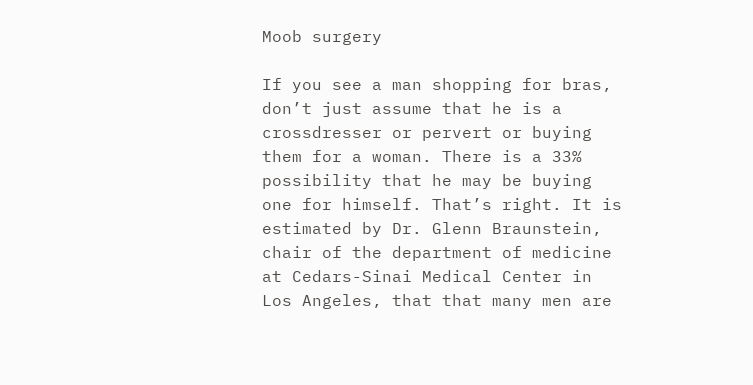Moob surgery

If you see a man shopping for bras, don’t just assume that he is a crossdresser or pervert or buying them for a woman. There is a 33% possibility that he may be buying one for himself. That’s right. It is estimated by Dr. Glenn Braunstein, chair of the department of medicine at Cedars-Sinai Medical Center in Los Angeles, that that many men are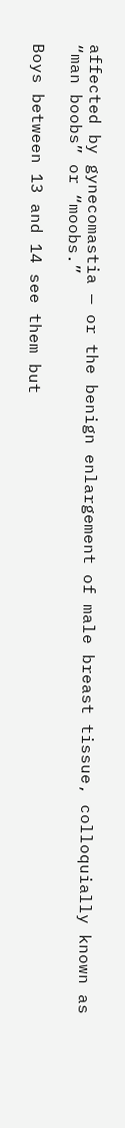affected by gynecomastia — or the benign enlargement of male breast tissue, colloquially known as “man boobs” or “moobs.”

Boys between 13 and 14 see them but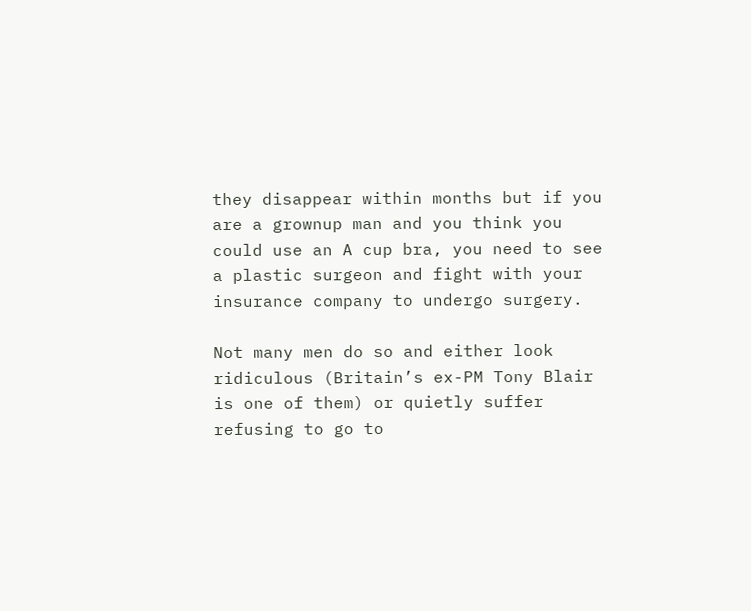they disappear within months but if you are a grownup man and you think you could use an A cup bra, you need to see a plastic surgeon and fight with your insurance company to undergo surgery.

Not many men do so and either look ridiculous (Britain’s ex-PM Tony Blair is one of them) or quietly suffer refusing to go to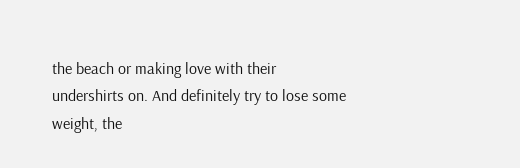the beach or making love with their undershirts on. And definitely try to lose some weight, the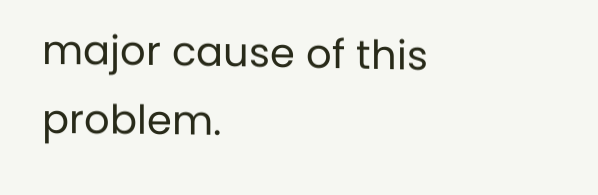major cause of this problem.